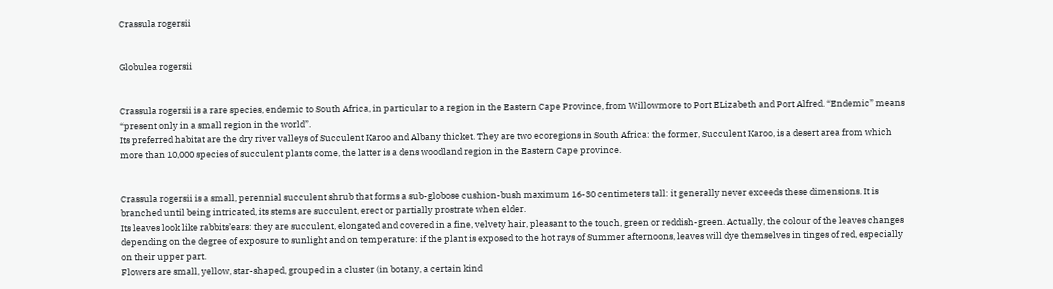Crassula rogersii


Globulea rogersii


Crassula rogersii is a rare species, endemic to South Africa, in particular to a region in the Eastern Cape Province, from Willowmore to Port ELizabeth and Port Alfred. “Endemic” means “present only in a small region in the world”.
Its preferred habitat are the dry river valleys of Succulent Karoo and Albany thicket. They are two ecoregions in South Africa: the former, Succulent Karoo, is a desert area from which more than 10,000 species of succulent plants come, the latter is a dens woodland region in the Eastern Cape province.


Crassula rogersii is a small, perennial succulent shrub that forms a sub-globose cushion-bush maximum 16-30 centimeters tall: it generally never exceeds these dimensions. It is branched until being intricated, its stems are succulent, erect or partially prostrate when elder.
Its leaves look like rabbits’ears: they are succulent, elongated and covered in a fine, velvety hair, pleasant to the touch, green or reddish-green. Actually, the colour of the leaves changes depending on the degree of exposure to sunlight and on temperature: if the plant is exposed to the hot rays of Summer afternoons, leaves will dye themselves in tinges of red, especially on their upper part.
Flowers are small, yellow, star-shaped, grouped in a cluster (in botany, a certain kind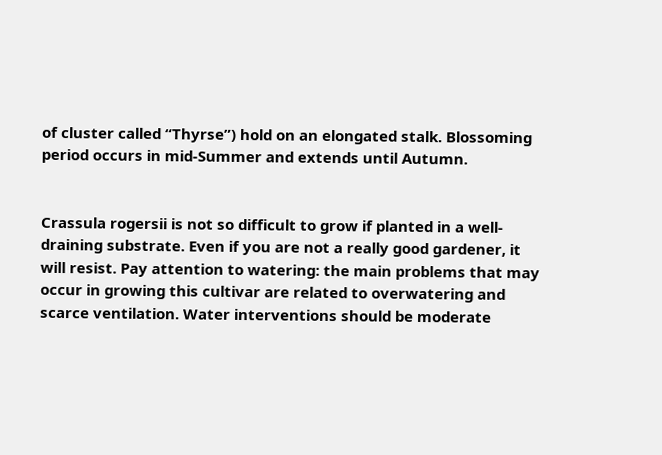of cluster called “Thyrse”) hold on an elongated stalk. Blossoming period occurs in mid-Summer and extends until Autumn.


Crassula rogersii is not so difficult to grow if planted in a well-draining substrate. Even if you are not a really good gardener, it will resist. Pay attention to watering: the main problems that may occur in growing this cultivar are related to overwatering and scarce ventilation. Water interventions should be moderate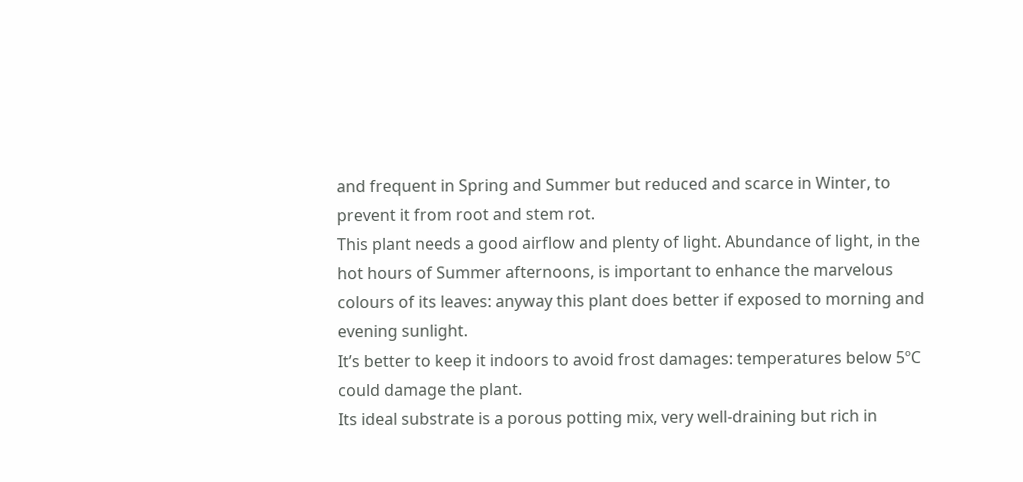and frequent in Spring and Summer but reduced and scarce in Winter, to prevent it from root and stem rot.
This plant needs a good airflow and plenty of light. Abundance of light, in the hot hours of Summer afternoons, is important to enhance the marvelous colours of its leaves: anyway this plant does better if exposed to morning and evening sunlight.
It’s better to keep it indoors to avoid frost damages: temperatures below 5ºC could damage the plant.
Its ideal substrate is a porous potting mix, very well-draining but rich in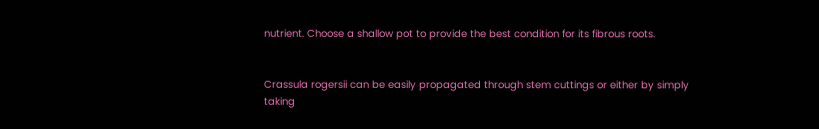nutrient. Choose a shallow pot to provide the best condition for its fibrous roots.


Crassula rogersii can be easily propagated through stem cuttings or either by simply taking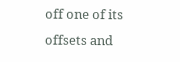off one of its offsets and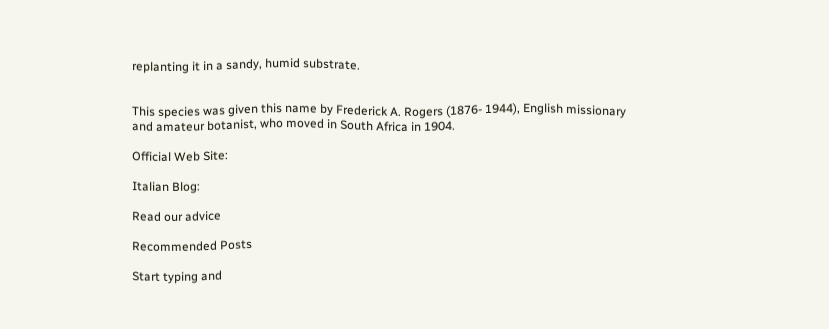replanting it in a sandy, humid substrate.


This species was given this name by Frederick A. Rogers (1876- 1944), English missionary and amateur botanist, who moved in South Africa in 1904.

Official Web Site:

Italian Blog:

Read our advice

Recommended Posts

Start typing and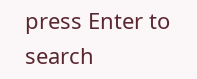press Enter to search